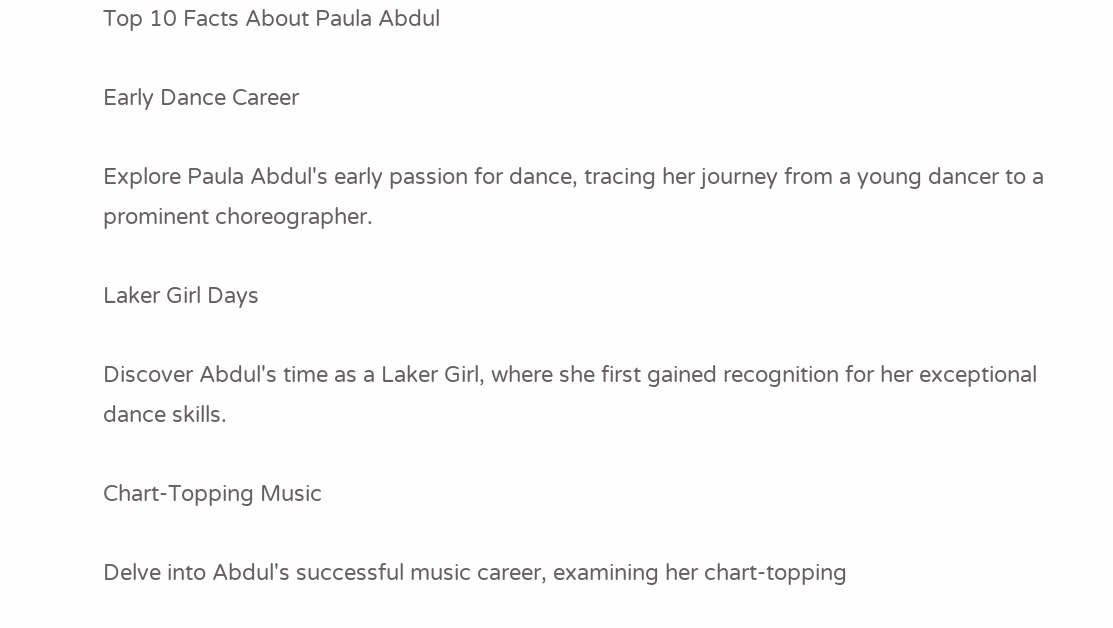Top 10 Facts About Paula Abdul

Early Dance Career

Explore Paula Abdul's early passion for dance, tracing her journey from a young dancer to a prominent choreographer.

Laker Girl Days

Discover Abdul's time as a Laker Girl, where she first gained recognition for her exceptional dance skills.

Chart-Topping Music

Delve into Abdul's successful music career, examining her chart-topping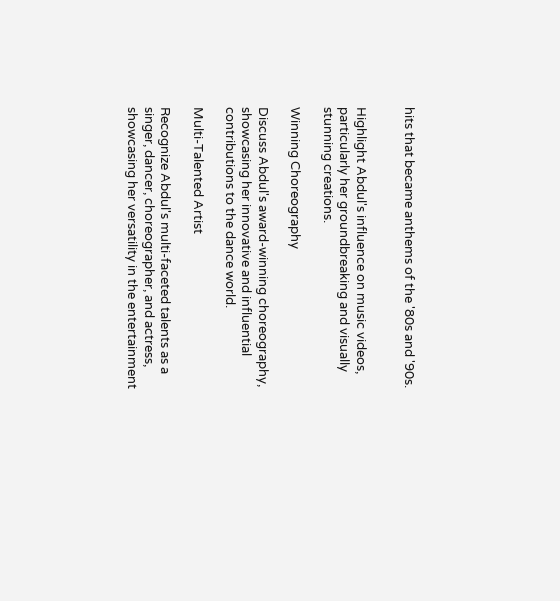hits that became anthems of the '80s and '90s.


Highlight Abdul's influence on music videos, particularly her groundbreaking and visually stunning creations.

Winning Choreography

Discuss Abdul's award-winning choreography, showcasing her innovative and influential contributions to the dance world.

Multi-Talented Artist

Recognize Abdul's multi-faceted talents as a singer, dancer, choreographer, and actress, showcasing her versatility in the entertainment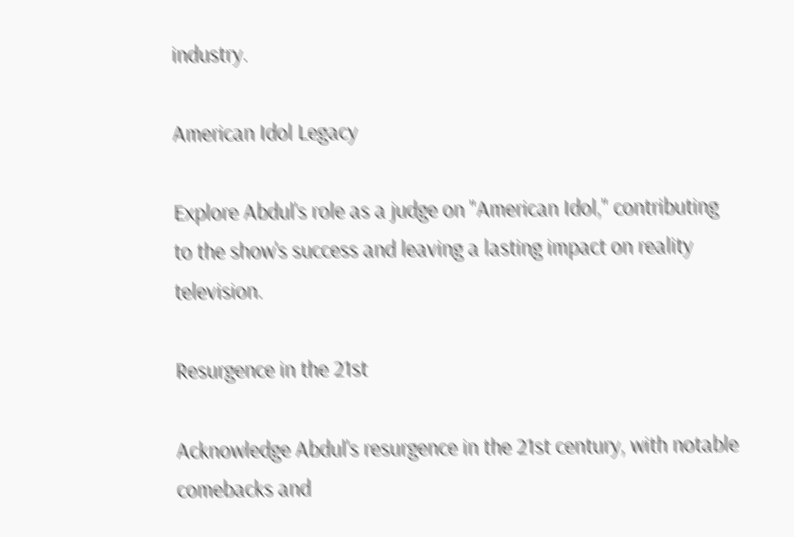industry.

American Idol Legacy

Explore Abdul's role as a judge on "American Idol," contributing to the show's success and leaving a lasting impact on reality television.

Resurgence in the 21st

Acknowledge Abdul's resurgence in the 21st century, with notable comebacks and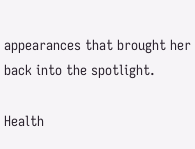appearances that brought her back into the spotlight.

Health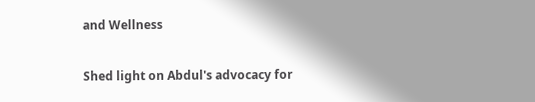and Wellness

Shed light on Abdul's advocacy for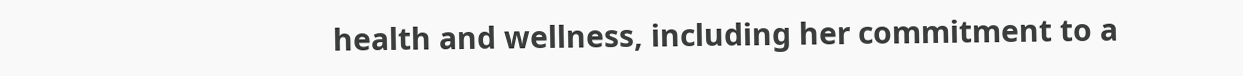health and wellness, including her commitment to a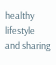healthy lifestyle and sharing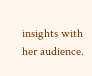insights with her audience.